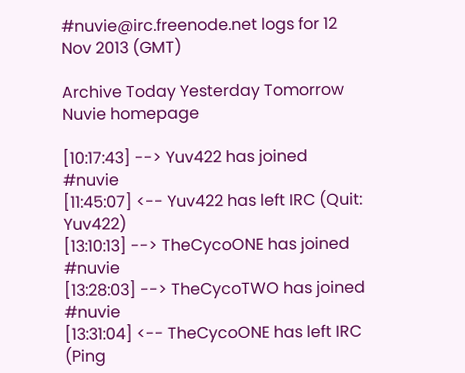#nuvie@irc.freenode.net logs for 12 Nov 2013 (GMT)

Archive Today Yesterday Tomorrow
Nuvie homepage

[10:17:43] --> Yuv422 has joined #nuvie
[11:45:07] <-- Yuv422 has left IRC (Quit: Yuv422)
[13:10:13] --> TheCycoONE has joined #nuvie
[13:28:03] --> TheCycoTWO has joined #nuvie
[13:31:04] <-- TheCycoONE has left IRC (Ping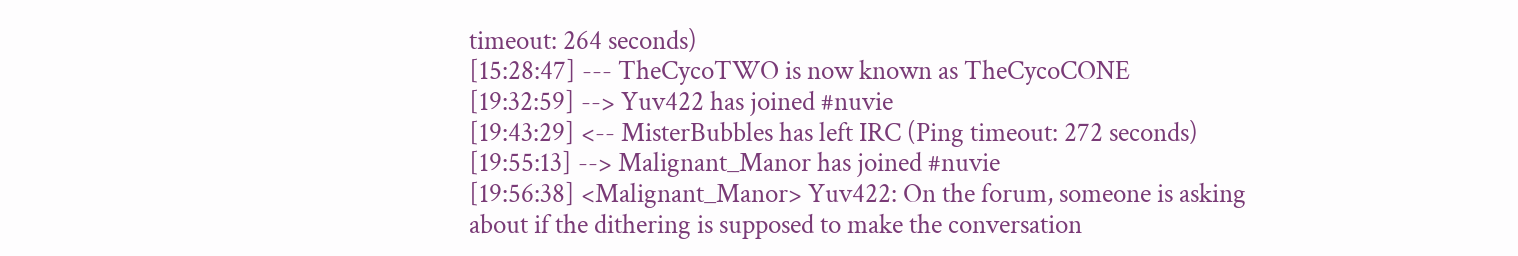timeout: 264 seconds)
[15:28:47] --- TheCycoTWO is now known as TheCycoCONE
[19:32:59] --> Yuv422 has joined #nuvie
[19:43:29] <-- MisterBubbles has left IRC (Ping timeout: 272 seconds)
[19:55:13] --> Malignant_Manor has joined #nuvie
[19:56:38] <Malignant_Manor> Yuv422: On the forum, someone is asking about if the dithering is supposed to make the conversation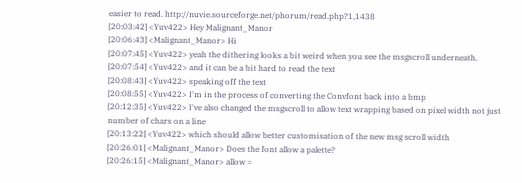easier to read. http://nuvie.sourceforge.net/phorum/read.php?1,1438
[20:03:42] <Yuv422> Hey Malignant_Manor
[20:06:43] <Malignant_Manor> Hi
[20:07:45] <Yuv422> yeah the dithering looks a bit weird when you see the msgscroll underneath.
[20:07:54] <Yuv422> and it can be a bit hard to read the text
[20:08:43] <Yuv422> speaking off the text
[20:08:55] <Yuv422> I'm in the process of converting the Convfont back into a bmp
[20:12:35] <Yuv422> I've also changed the msgscroll to allow text wrapping based on pixel width not just number of chars on a line
[20:13:22] <Yuv422> which should allow better customisation of the new msg scroll width
[20:26:01] <Malignant_Manor> Does the font allow a palette?
[20:26:15] <Malignant_Manor> allow =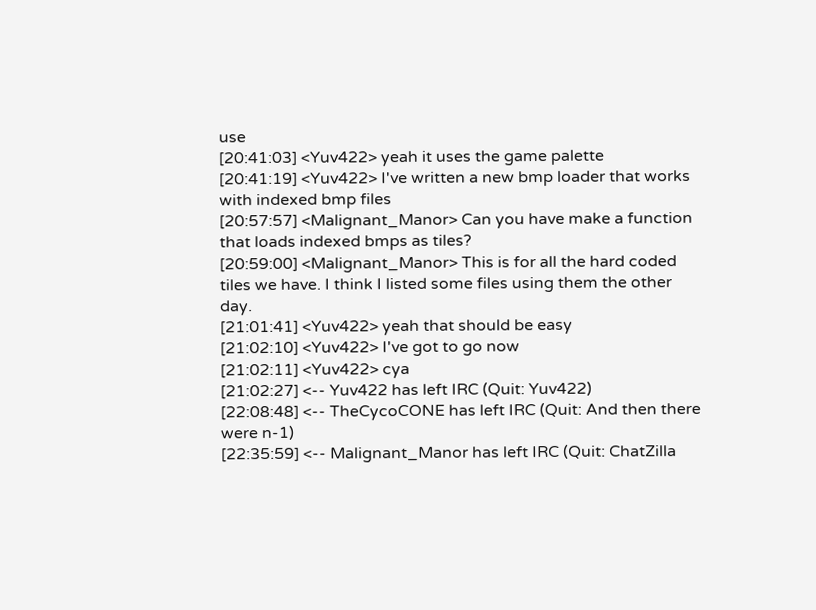use
[20:41:03] <Yuv422> yeah it uses the game palette
[20:41:19] <Yuv422> I've written a new bmp loader that works with indexed bmp files
[20:57:57] <Malignant_Manor> Can you have make a function that loads indexed bmps as tiles?
[20:59:00] <Malignant_Manor> This is for all the hard coded tiles we have. I think I listed some files using them the other day.
[21:01:41] <Yuv422> yeah that should be easy
[21:02:10] <Yuv422> I've got to go now
[21:02:11] <Yuv422> cya
[21:02:27] <-- Yuv422 has left IRC (Quit: Yuv422)
[22:08:48] <-- TheCycoCONE has left IRC (Quit: And then there were n-1)
[22:35:59] <-- Malignant_Manor has left IRC (Quit: ChatZilla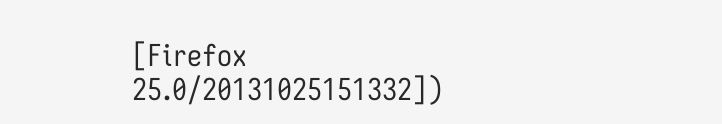[Firefox 25.0/20131025151332])